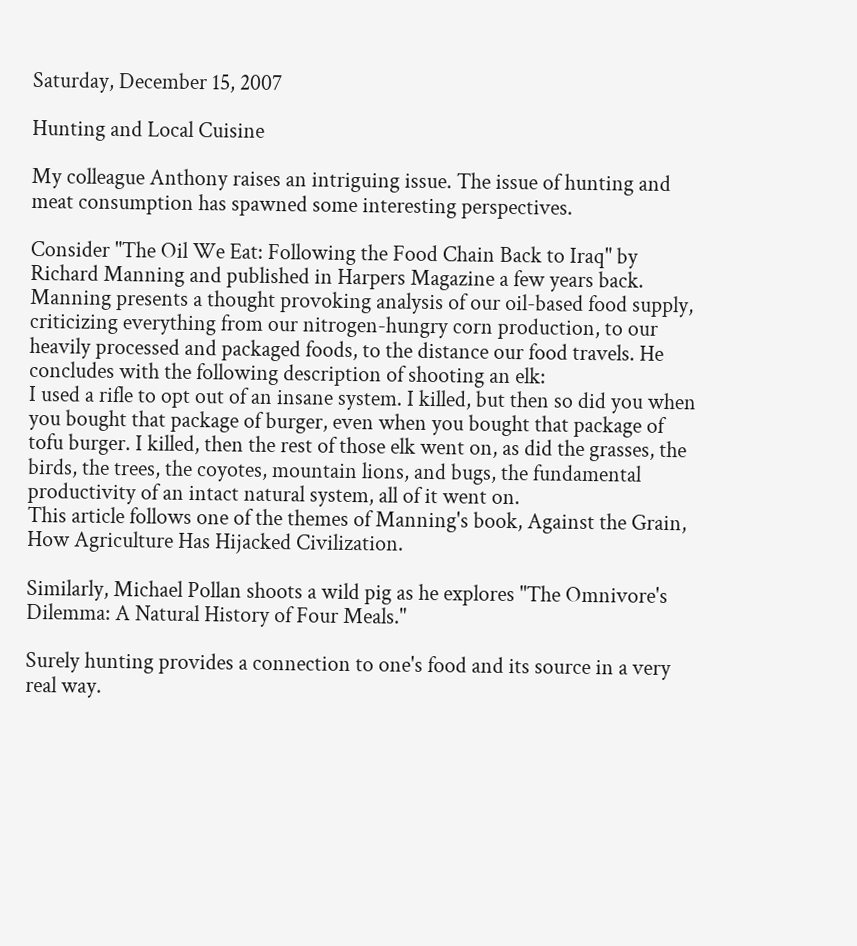Saturday, December 15, 2007

Hunting and Local Cuisine

My colleague Anthony raises an intriguing issue. The issue of hunting and meat consumption has spawned some interesting perspectives.

Consider "The Oil We Eat: Following the Food Chain Back to Iraq" by Richard Manning and published in Harpers Magazine a few years back. Manning presents a thought provoking analysis of our oil-based food supply, criticizing everything from our nitrogen-hungry corn production, to our heavily processed and packaged foods, to the distance our food travels. He concludes with the following description of shooting an elk:
I used a rifle to opt out of an insane system. I killed, but then so did you when you bought that package of burger, even when you bought that package of tofu burger. I killed, then the rest of those elk went on, as did the grasses, the birds, the trees, the coyotes, mountain lions, and bugs, the fundamental productivity of an intact natural system, all of it went on.
This article follows one of the themes of Manning's book, Against the Grain, How Agriculture Has Hijacked Civilization.

Similarly, Michael Pollan shoots a wild pig as he explores "The Omnivore's Dilemma: A Natural History of Four Meals."

Surely hunting provides a connection to one's food and its source in a very real way.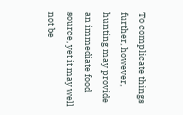To complicate things further, however, hunting may provide an immediate food source, yet it may well not be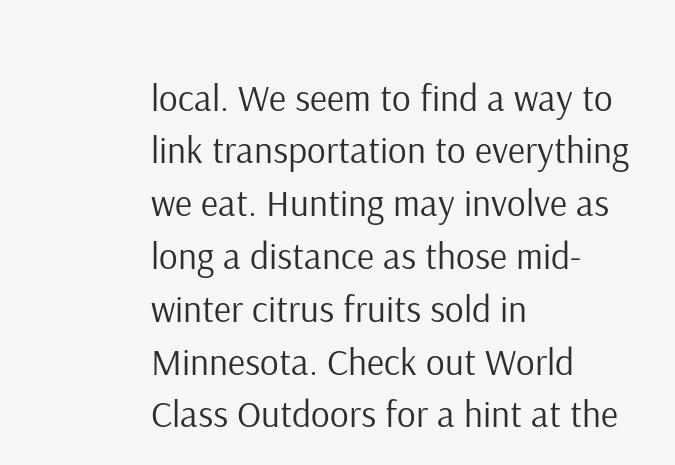local. We seem to find a way to link transportation to everything we eat. Hunting may involve as long a distance as those mid-winter citrus fruits sold in Minnesota. Check out World Class Outdoors for a hint at the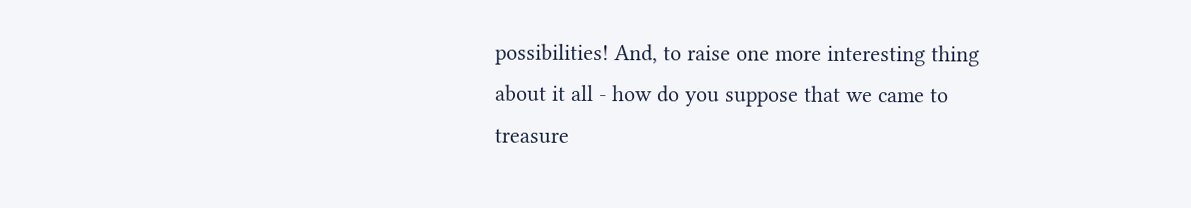possibilities! And, to raise one more interesting thing about it all - how do you suppose that we came to treasure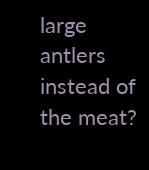large antlers instead of the meat?